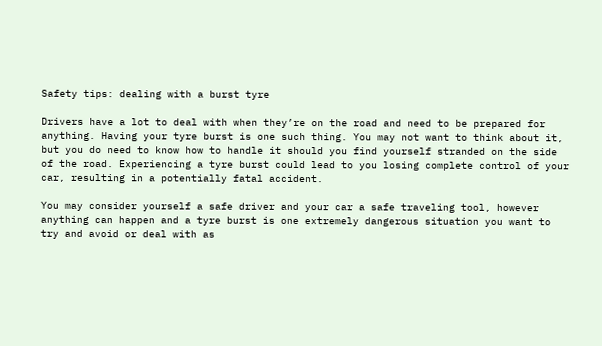Safety tips: dealing with a burst tyre

Drivers have a lot to deal with when they’re on the road and need to be prepared for anything. Having your tyre burst is one such thing. You may not want to think about it, but you do need to know how to handle it should you find yourself stranded on the side of the road. Experiencing a tyre burst could lead to you losing complete control of your car, resulting in a potentially fatal accident.

You may consider yourself a safe driver and your car a safe traveling tool, however anything can happen and a tyre burst is one extremely dangerous situation you want to try and avoid or deal with as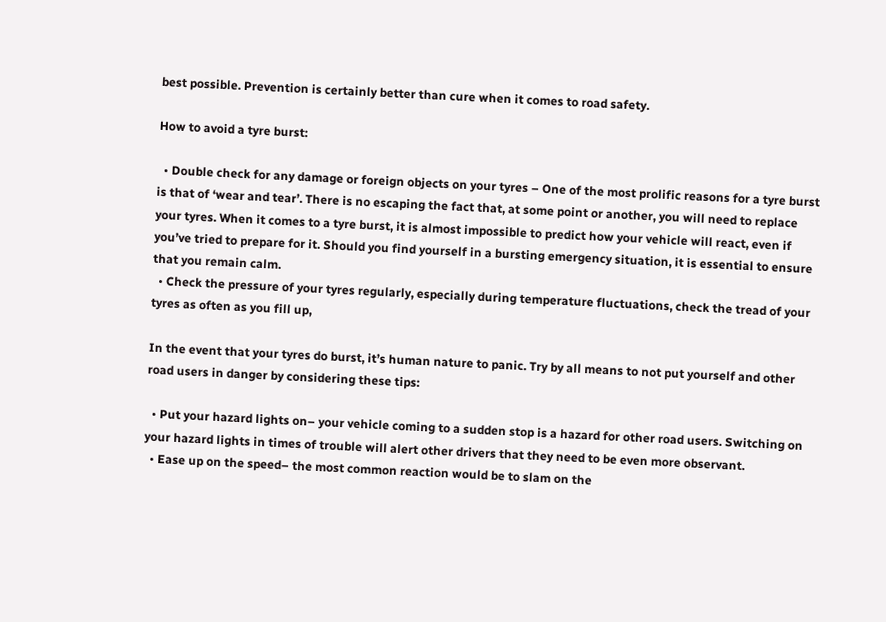best possible. Prevention is certainly better than cure when it comes to road safety.

How to avoid a tyre burst:

  • Double check for any damage or foreign objects on your tyres – One of the most prolific reasons for a tyre burst is that of ‘wear and tear’. There is no escaping the fact that, at some point or another, you will need to replace your tyres. When it comes to a tyre burst, it is almost impossible to predict how your vehicle will react, even if you’ve tried to prepare for it. Should you find yourself in a bursting emergency situation, it is essential to ensure that you remain calm.
  • Check the pressure of your tyres regularly, especially during temperature fluctuations, check the tread of your tyres as often as you fill up,

In the event that your tyres do burst, it’s human nature to panic. Try by all means to not put yourself and other road users in danger by considering these tips:

  • Put your hazard lights on– your vehicle coming to a sudden stop is a hazard for other road users. Switching on your hazard lights in times of trouble will alert other drivers that they need to be even more observant.
  • Ease up on the speed– the most common reaction would be to slam on the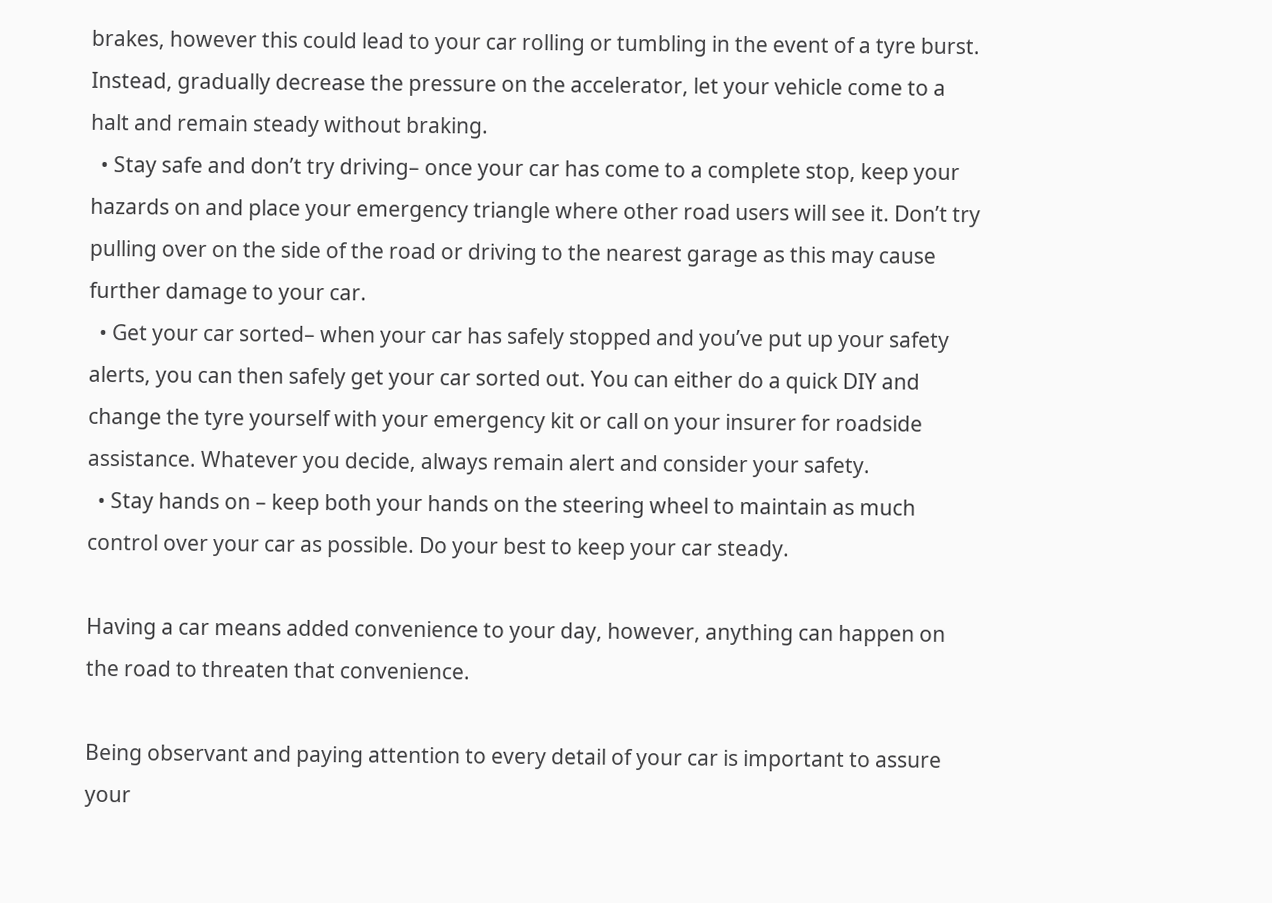brakes, however this could lead to your car rolling or tumbling in the event of a tyre burst. Instead, gradually decrease the pressure on the accelerator, let your vehicle come to a halt and remain steady without braking.
  • Stay safe and don’t try driving– once your car has come to a complete stop, keep your hazards on and place your emergency triangle where other road users will see it. Don’t try pulling over on the side of the road or driving to the nearest garage as this may cause further damage to your car.
  • Get your car sorted– when your car has safely stopped and you’ve put up your safety alerts, you can then safely get your car sorted out. You can either do a quick DIY and change the tyre yourself with your emergency kit or call on your insurer for roadside assistance. Whatever you decide, always remain alert and consider your safety.
  • Stay hands on – keep both your hands on the steering wheel to maintain as much control over your car as possible. Do your best to keep your car steady.

Having a car means added convenience to your day, however, anything can happen on the road to threaten that convenience.

Being observant and paying attention to every detail of your car is important to assure your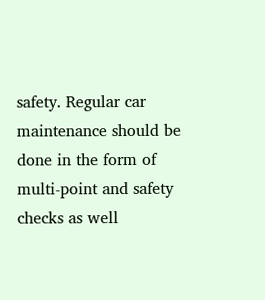safety. Regular car maintenance should be done in the form of multi-point and safety checks as well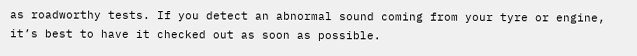as roadworthy tests. If you detect an abnormal sound coming from your tyre or engine, it’s best to have it checked out as soon as possible.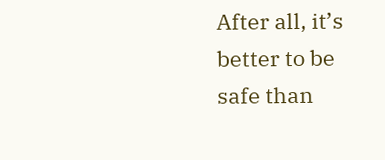After all, it’s better to be safe than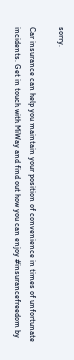sorry.

Car insurance can help you maintain your position of convenience in times of unfortunate incidents. Get in touch with MiWay and find out how you can enjoy #insurancefreedom by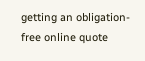getting an obligation-free online quote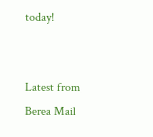today!


Latest from Berea Mail